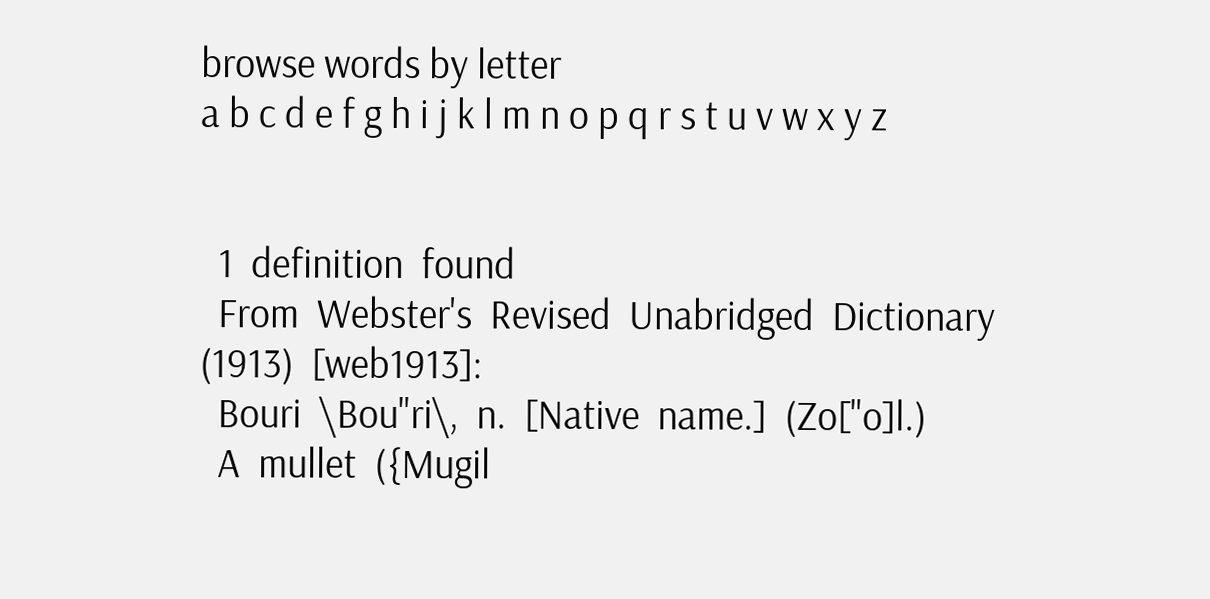browse words by letter
a b c d e f g h i j k l m n o p q r s t u v w x y z


  1  definition  found
  From  Webster's  Revised  Unabridged  Dictionary  (1913)  [web1913]:
  Bouri  \Bou"ri\,  n.  [Native  name.]  (Zo["o]l.)
  A  mullet  ({Mugil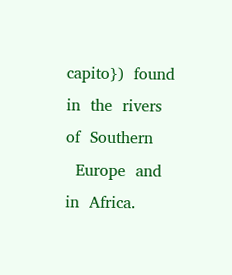capito})  found  in  the  rivers  of  Southern
  Europe  and  in  Africa.